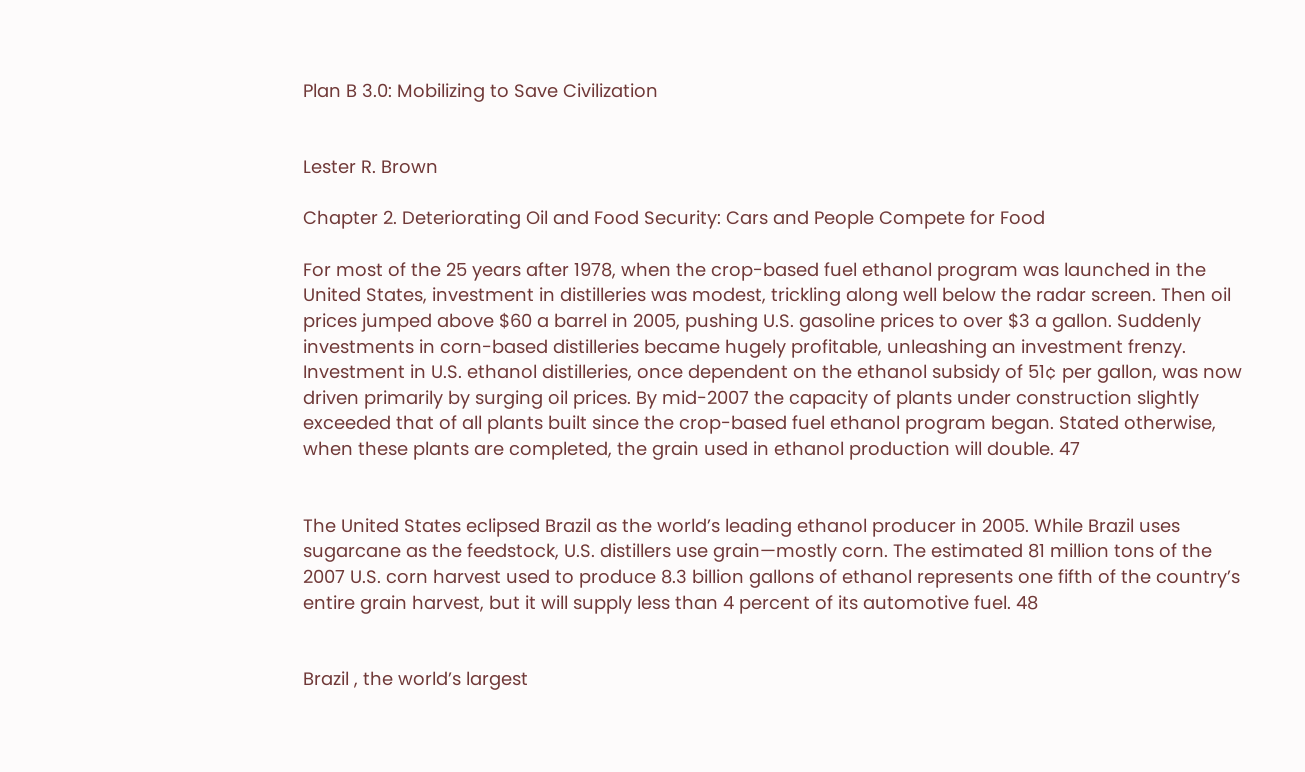Plan B 3.0: Mobilizing to Save Civilization


Lester R. Brown

Chapter 2. Deteriorating Oil and Food Security: Cars and People Compete for Food

For most of the 25 years after 1978, when the crop-based fuel ethanol program was launched in the United States, investment in distilleries was modest, trickling along well below the radar screen. Then oil prices jumped above $60 a barrel in 2005, pushing U.S. gasoline prices to over $3 a gallon. Suddenly investments in corn-based distilleries became hugely profitable, unleashing an investment frenzy. Investment in U.S. ethanol distilleries, once dependent on the ethanol subsidy of 51¢ per gallon, was now driven primarily by surging oil prices. By mid-2007 the capacity of plants under construction slightly exceeded that of all plants built since the crop-based fuel ethanol program began. Stated otherwise, when these plants are completed, the grain used in ethanol production will double. 47


The United States eclipsed Brazil as the world’s leading ethanol producer in 2005. While Brazil uses sugarcane as the feedstock, U.S. distillers use grain—mostly corn. The estimated 81 million tons of the 2007 U.S. corn harvest used to produce 8.3 billion gallons of ethanol represents one fifth of the country’s entire grain harvest, but it will supply less than 4 percent of its automotive fuel. 48


Brazil , the world’s largest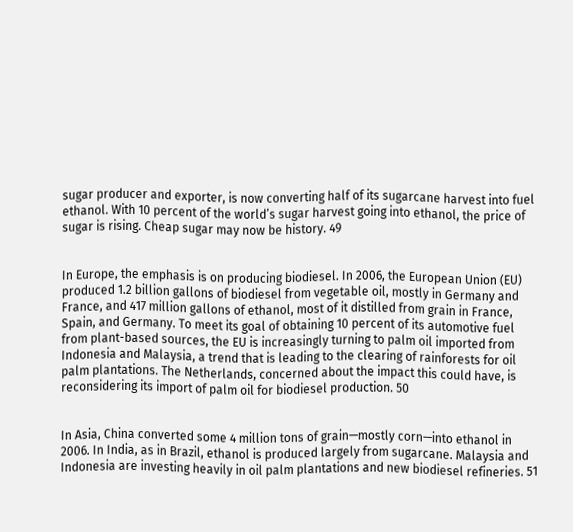sugar producer and exporter, is now converting half of its sugarcane harvest into fuel ethanol. With 10 percent of the world’s sugar harvest going into ethanol, the price of sugar is rising. Cheap sugar may now be history. 49


In Europe, the emphasis is on producing biodiesel. In 2006, the European Union (EU) produced 1.2 billion gallons of biodiesel from vegetable oil, mostly in Germany and France, and 417 million gallons of ethanol, most of it distilled from grain in France, Spain, and Germany. To meet its goal of obtaining 10 percent of its automotive fuel from plant-based sources, the EU is increasingly turning to palm oil imported from Indonesia and Malaysia, a trend that is leading to the clearing of rainforests for oil palm plantations. The Netherlands, concerned about the impact this could have, is reconsidering its import of palm oil for biodiesel production. 50


In Asia, China converted some 4 million tons of grain—mostly corn—into ethanol in 2006. In India, as in Brazil, ethanol is produced largely from sugarcane. Malaysia and Indonesia are investing heavily in oil palm plantations and new biodiesel refineries. 51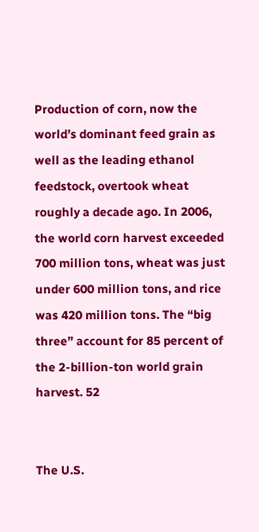Production of corn, now the world’s dominant feed grain as well as the leading ethanol feedstock, overtook wheat roughly a decade ago. In 2006, the world corn harvest exceeded 700 million tons, wheat was just under 600 million tons, and rice was 420 million tons. The “big three” account for 85 percent of the 2-billion-ton world grain harvest. 52


The U.S.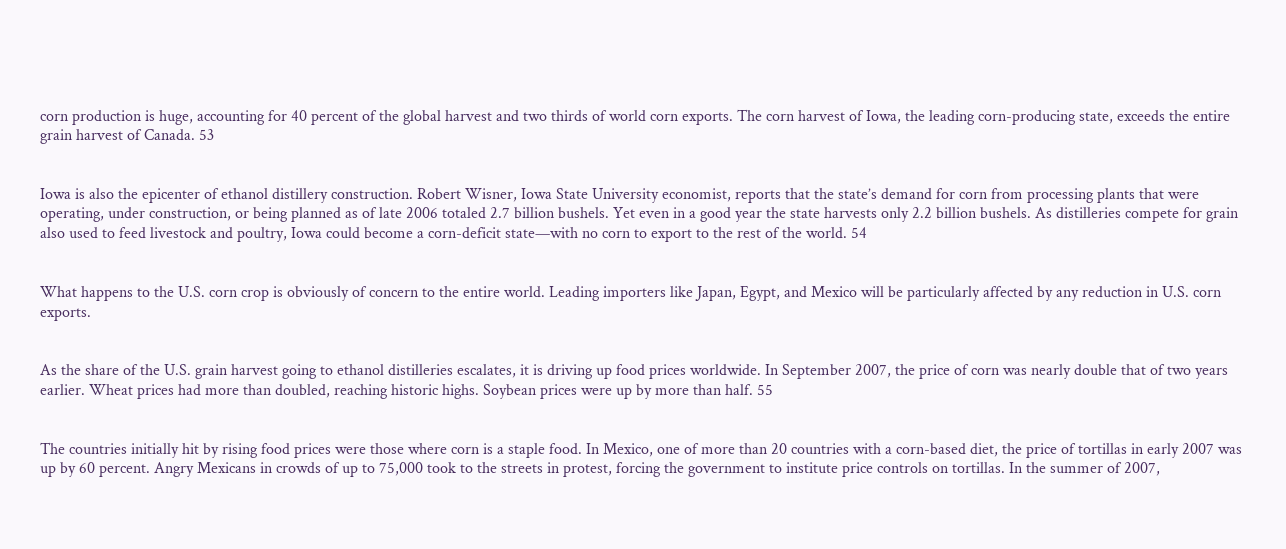corn production is huge, accounting for 40 percent of the global harvest and two thirds of world corn exports. The corn harvest of Iowa, the leading corn-producing state, exceeds the entire grain harvest of Canada. 53


Iowa is also the epicenter of ethanol distillery construction. Robert Wisner, Iowa State University economist, reports that the state’s demand for corn from processing plants that were operating, under construction, or being planned as of late 2006 totaled 2.7 billion bushels. Yet even in a good year the state harvests only 2.2 billion bushels. As distilleries compete for grain also used to feed livestock and poultry, Iowa could become a corn-deficit state—with no corn to export to the rest of the world. 54


What happens to the U.S. corn crop is obviously of concern to the entire world. Leading importers like Japan, Egypt, and Mexico will be particularly affected by any reduction in U.S. corn exports.


As the share of the U.S. grain harvest going to ethanol distilleries escalates, it is driving up food prices worldwide. In September 2007, the price of corn was nearly double that of two years earlier. Wheat prices had more than doubled, reaching historic highs. Soybean prices were up by more than half. 55


The countries initially hit by rising food prices were those where corn is a staple food. In Mexico, one of more than 20 countries with a corn-based diet, the price of tortillas in early 2007 was up by 60 percent. Angry Mexicans in crowds of up to 75,000 took to the streets in protest, forcing the government to institute price controls on tortillas. In the summer of 2007,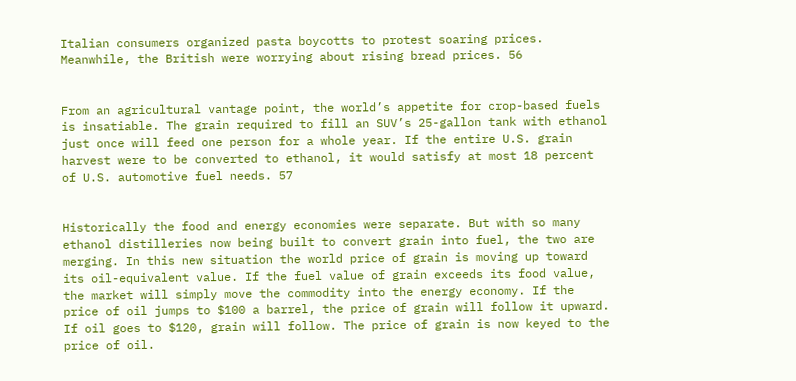Italian consumers organized pasta boycotts to protest soaring prices. Meanwhile, the British were worrying about rising bread prices. 56


From an agricultural vantage point, the world’s appetite for crop-based fuels is insatiable. The grain required to fill an SUV’s 25-gallon tank with ethanol just once will feed one person for a whole year. If the entire U.S. grain harvest were to be converted to ethanol, it would satisfy at most 18 percent of U.S. automotive fuel needs. 57


Historically the food and energy economies were separate. But with so many ethanol distilleries now being built to convert grain into fuel, the two are merging. In this new situation the world price of grain is moving up toward its oil-equivalent value. If the fuel value of grain exceeds its food value, the market will simply move the commodity into the energy economy. If the price of oil jumps to $100 a barrel, the price of grain will follow it upward. If oil goes to $120, grain will follow. The price of grain is now keyed to the price of oil.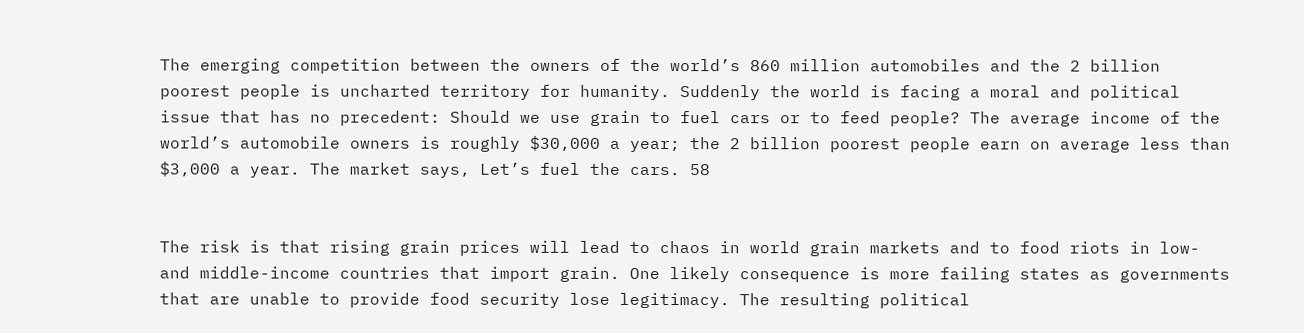The emerging competition between the owners of the world’s 860 million automobiles and the 2 billion poorest people is uncharted territory for humanity. Suddenly the world is facing a moral and political issue that has no precedent: Should we use grain to fuel cars or to feed people? The average income of the world’s automobile owners is roughly $30,000 a year; the 2 billion poorest people earn on average less than $3,000 a year. The market says, Let’s fuel the cars. 58


The risk is that rising grain prices will lead to chaos in world grain markets and to food riots in low- and middle-income countries that import grain. One likely consequence is more failing states as governments that are unable to provide food security lose legitimacy. The resulting political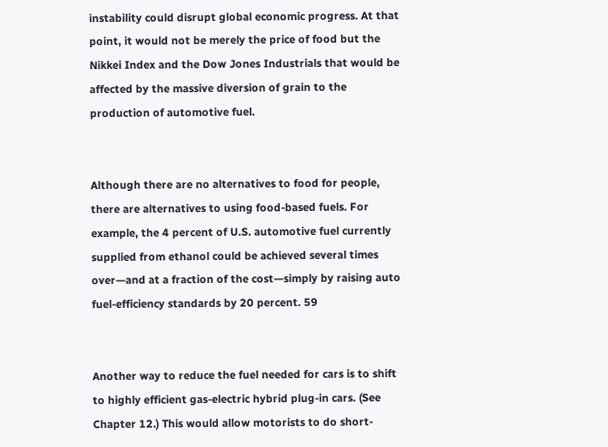instability could disrupt global economic progress. At that point, it would not be merely the price of food but the Nikkei Index and the Dow Jones Industrials that would be affected by the massive diversion of grain to the production of automotive fuel.


Although there are no alternatives to food for people, there are alternatives to using food-based fuels. For example, the 4 percent of U.S. automotive fuel currently supplied from ethanol could be achieved several times over—and at a fraction of the cost—simply by raising auto fuel-efficiency standards by 20 percent. 59


Another way to reduce the fuel needed for cars is to shift to highly efficient gas-electric hybrid plug-in cars. (See Chapter 12.) This would allow motorists to do short-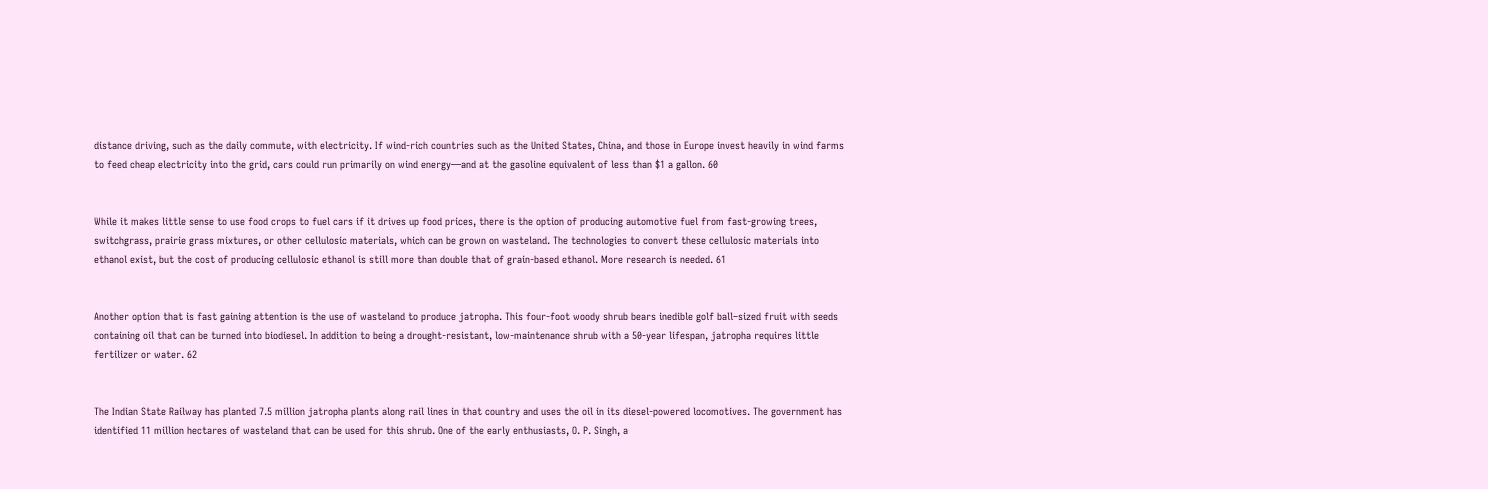distance driving, such as the daily commute, with electricity. If wind-rich countries such as the United States, China, and those in Europe invest heavily in wind farms to feed cheap electricity into the grid, cars could run primarily on wind energy—and at the gasoline equivalent of less than $1 a gallon. 60


While it makes little sense to use food crops to fuel cars if it drives up food prices, there is the option of producing automotive fuel from fast-growing trees, switchgrass, prairie grass mixtures, or other cellulosic materials, which can be grown on wasteland. The technologies to convert these cellulosic materials into ethanol exist, but the cost of producing cellulosic ethanol is still more than double that of grain-based ethanol. More research is needed. 61


Another option that is fast gaining attention is the use of wasteland to produce jatropha. This four-foot woody shrub bears inedible golf ball–sized fruit with seeds containing oil that can be turned into biodiesel. In addition to being a drought-resistant, low-maintenance shrub with a 50-year lifespan, jatropha requires little fertilizer or water. 62


The Indian State Railway has planted 7.5 million jatropha plants along rail lines in that country and uses the oil in its diesel-powered locomotives. The government has identified 11 million hectares of wasteland that can be used for this shrub. One of the early enthusiasts, O. P. Singh, a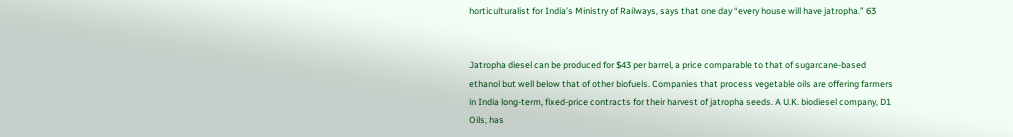horticulturalist for India’s Ministry of Railways, says that one day “every house will have jatropha.” 63


Jatropha diesel can be produced for $43 per barrel, a price comparable to that of sugarcane-based ethanol but well below that of other biofuels. Companies that process vegetable oils are offering farmers in India long-term, fixed-price contracts for their harvest of jatropha seeds. A U.K. biodiesel company, D1 Oils, has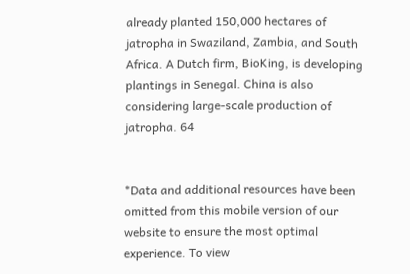already planted 150,000 hectares of jatropha in Swaziland, Zambia, and South Africa. A Dutch firm, BioKing, is developing plantings in Senegal. China is also considering large-scale production of jatropha. 64


*Data and additional resources have been omitted from this mobile version of our website to ensure the most optimal experience. To view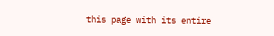this page with its entire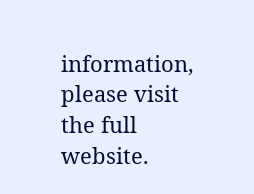information, please visit the full website.